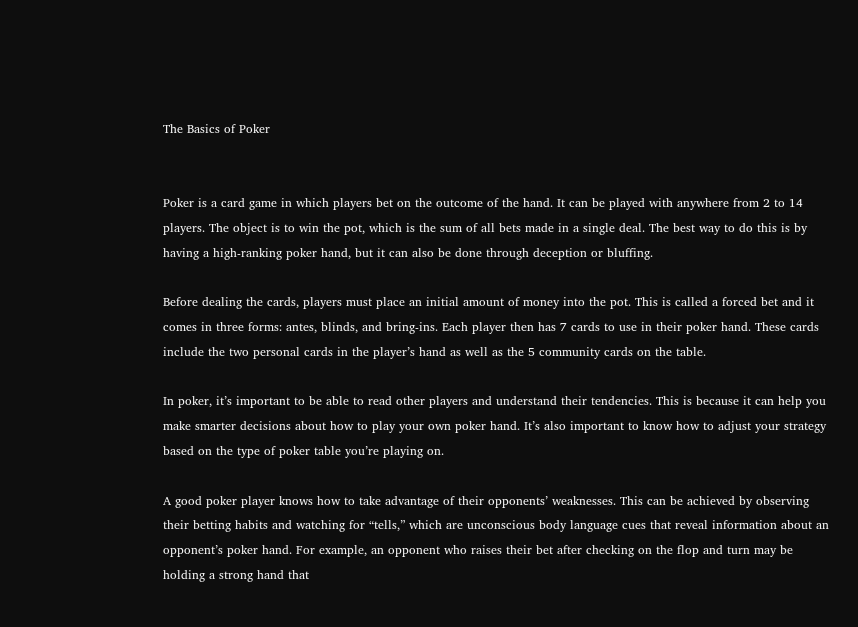The Basics of Poker


Poker is a card game in which players bet on the outcome of the hand. It can be played with anywhere from 2 to 14 players. The object is to win the pot, which is the sum of all bets made in a single deal. The best way to do this is by having a high-ranking poker hand, but it can also be done through deception or bluffing.

Before dealing the cards, players must place an initial amount of money into the pot. This is called a forced bet and it comes in three forms: antes, blinds, and bring-ins. Each player then has 7 cards to use in their poker hand. These cards include the two personal cards in the player’s hand as well as the 5 community cards on the table.

In poker, it’s important to be able to read other players and understand their tendencies. This is because it can help you make smarter decisions about how to play your own poker hand. It’s also important to know how to adjust your strategy based on the type of poker table you’re playing on.

A good poker player knows how to take advantage of their opponents’ weaknesses. This can be achieved by observing their betting habits and watching for “tells,” which are unconscious body language cues that reveal information about an opponent’s poker hand. For example, an opponent who raises their bet after checking on the flop and turn may be holding a strong hand that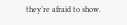they’re afraid to show.